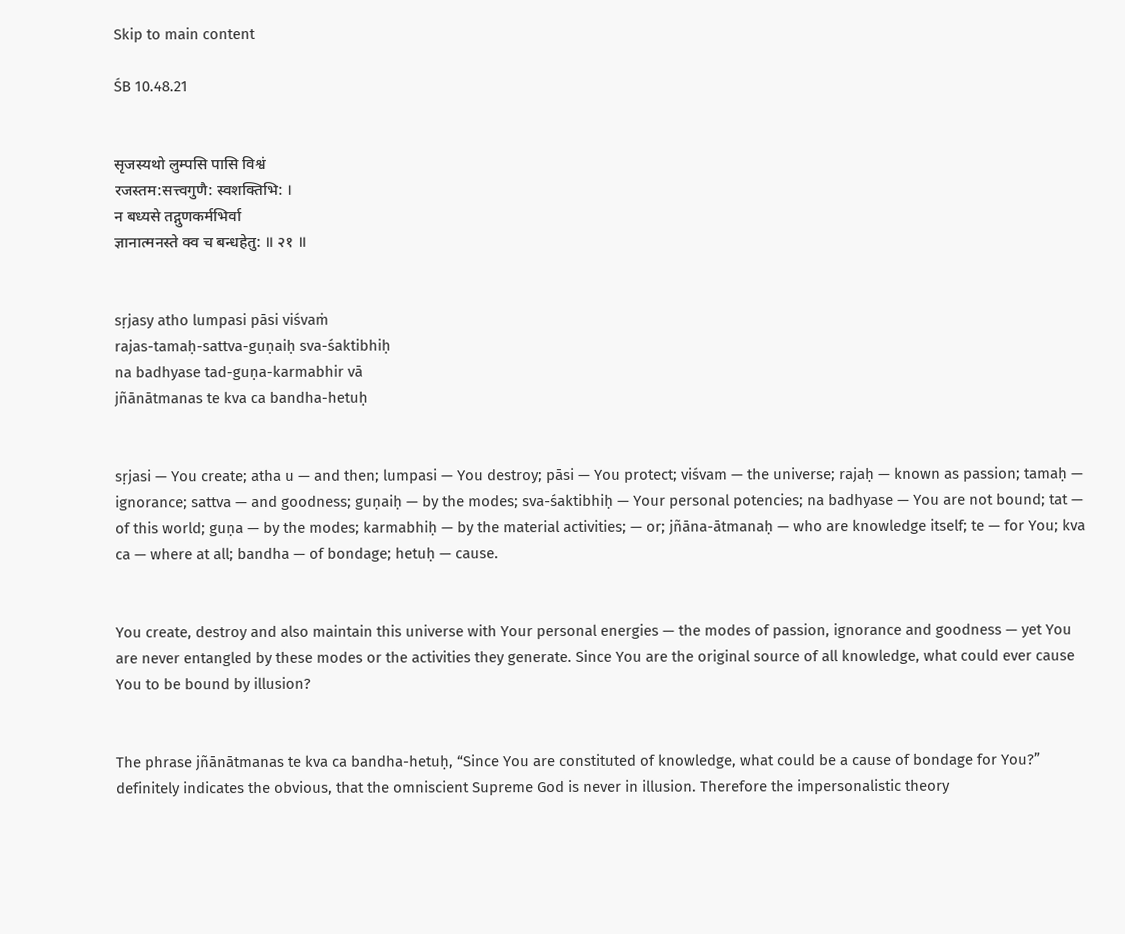Skip to main content

ŚB 10.48.21


सृजस्यथो लुम्पसि पासि विश्वं
रजस्तम:सत्त्वगुणै: स्वशक्तिभि: ।
न बध्यसे तद्गुणकर्मभिर्वा
ज्ञानात्मनस्ते क्व‍ च बन्धहेतु: ॥ २१ ॥


sṛjasy atho lumpasi pāsi viśvaṁ
rajas-tamaḥ-sattva-guṇaiḥ sva-śaktibhiḥ
na badhyase tad-guṇa-karmabhir vā
jñānātmanas te kva ca bandha-hetuḥ


sṛjasi — You create; atha u — and then; lumpasi — You destroy; pāsi — You protect; viśvam — the universe; rajaḥ — known as passion; tamaḥ — ignorance; sattva — and goodness; guṇaiḥ — by the modes; sva-śaktibhiḥ — Your personal potencies; na badhyase — You are not bound; tat — of this world; guṇa — by the modes; karmabhiḥ — by the material activities; — or; jñāna-ātmanaḥ — who are knowledge itself; te — for You; kva ca — where at all; bandha — of bondage; hetuḥ — cause.


You create, destroy and also maintain this universe with Your personal energies — the modes of passion, ignorance and goodness — yet You are never entangled by these modes or the activities they generate. Since You are the original source of all knowledge, what could ever cause You to be bound by illusion?


The phrase jñānātmanas te kva ca bandha-hetuḥ, “Since You are constituted of knowledge, what could be a cause of bondage for You?” definitely indicates the obvious, that the omniscient Supreme God is never in illusion. Therefore the impersonalistic theory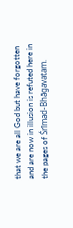that we are all God but have forgotten and are now in illusion is refuted here in the pages of Śrīmad-Bhāgavatam.